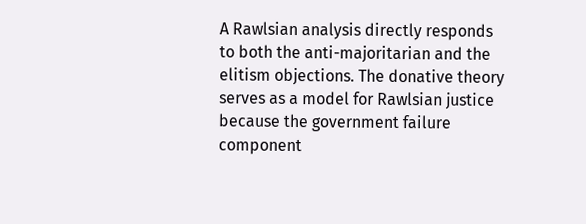A Rawlsian analysis directly responds to both the anti-majoritarian and the elitism objections. The donative theory serves as a model for Rawlsian justice because the government failure component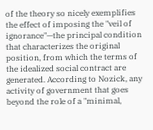of the theory so nicely exemplifies the effect of imposing the "veil of ignorance"—the principal condition that characterizes the original position, from which the terms of the idealized social contract are generated. According to Nozick, any activity of government that goes beyond the role of a "minimal,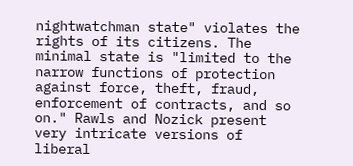nightwatchman state" violates the rights of its citizens. The minimal state is "limited to the narrow functions of protection against force, theft, fraud, enforcement of contracts, and so on." Rawls and Nozick present very intricate versions of liberal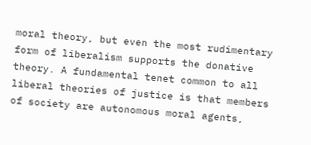moral theory, but even the most rudimentary form of liberalism supports the donative theory. A fundamental tenet common to all liberal theories of justice is that members of society are autonomous moral agents,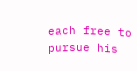each free to pursue his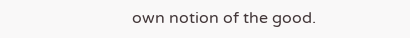own notion of the good.